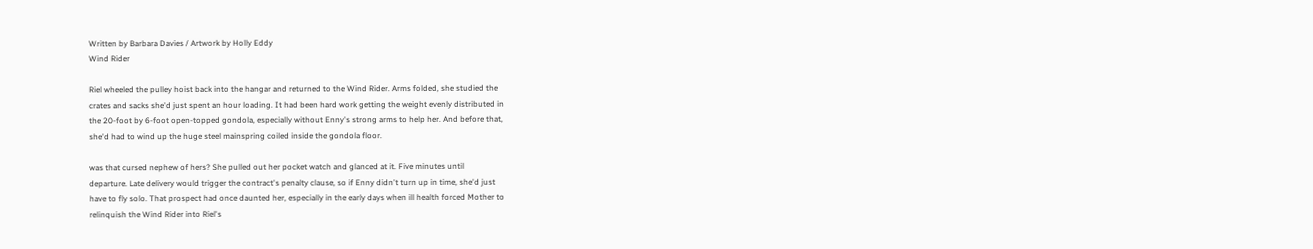Written by Barbara Davies / Artwork by Holly Eddy
Wind Rider

Riel wheeled the pulley hoist back into the hangar and returned to the Wind Rider. Arms folded, she studied the
crates and sacks she'd just spent an hour loading. It had been hard work getting the weight evenly distributed in
the 20-foot by 6-foot open-topped gondola, especially without Enny's strong arms to help her. And before that,
she'd had to wind up the huge steel mainspring coiled inside the gondola floor.

was that cursed nephew of hers? She pulled out her pocket watch and glanced at it. Five minutes until
departure. Late delivery would trigger the contract's penalty clause, so if Enny didn't turn up in time, she'd just
have to fly solo. That prospect had once daunted her, especially in the early days when ill health forced Mother to
relinquish the Wind Rider into Riel's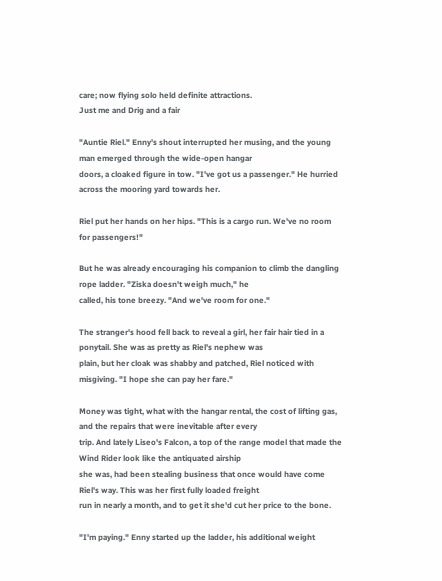care; now flying solo held definite attractions.
Just me and Drig and a fair

"Auntie Riel." Enny's shout interrupted her musing, and the young man emerged through the wide-open hangar
doors, a cloaked figure in tow. "I've got us a passenger." He hurried across the mooring yard towards her.

Riel put her hands on her hips. "This is a cargo run. We've no room for passengers!"

But he was already encouraging his companion to climb the dangling rope ladder. "Ziska doesn't weigh much," he
called, his tone breezy. "And we've room for one."

The stranger's hood fell back to reveal a girl, her fair hair tied in a ponytail. She was as pretty as Riel's nephew was
plain, but her cloak was shabby and patched, Riel noticed with misgiving. "I hope she can pay her fare."

Money was tight, what with the hangar rental, the cost of lifting gas, and the repairs that were inevitable after every
trip. And lately Liseo's Falcon, a top of the range model that made the Wind Rider look like the antiquated airship
she was, had been stealing business that once would have come Riel's way. This was her first fully loaded freight
run in nearly a month, and to get it she'd cut her price to the bone.

"I'm paying." Enny started up the ladder, his additional weight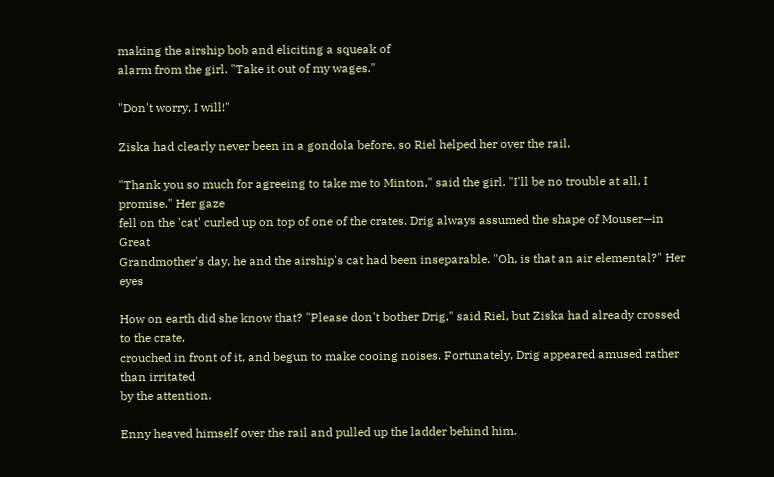making the airship bob and eliciting a squeak of
alarm from the girl. "Take it out of my wages."

"Don't worry, I will!"

Ziska had clearly never been in a gondola before, so Riel helped her over the rail.

"Thank you so much for agreeing to take me to Minton," said the girl. "I'll be no trouble at all, I promise." Her gaze
fell on the 'cat' curled up on top of one of the crates. Drig always assumed the shape of Mouser—in Great
Grandmother's day, he and the airship's cat had been inseparable. "Oh, is that an air elemental?" Her eyes

How on earth did she know that? "Please don't bother Drig," said Riel, but Ziska had already crossed to the crate,
crouched in front of it, and begun to make cooing noises. Fortunately, Drig appeared amused rather than irritated
by the attention.

Enny heaved himself over the rail and pulled up the ladder behind him.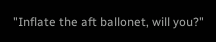"Inflate the aft ballonet, will you?"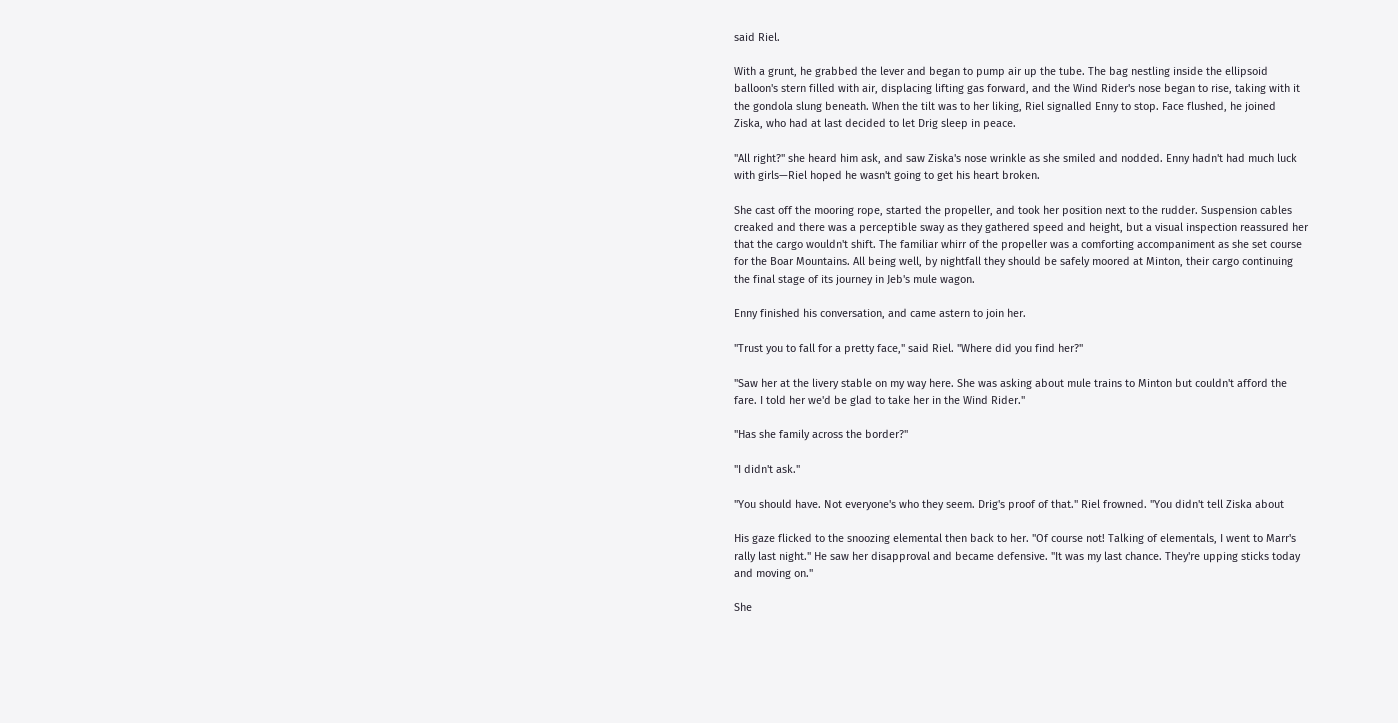said Riel.

With a grunt, he grabbed the lever and began to pump air up the tube. The bag nestling inside the ellipsoid
balloon's stern filled with air, displacing lifting gas forward, and the Wind Rider's nose began to rise, taking with it
the gondola slung beneath. When the tilt was to her liking, Riel signalled Enny to stop. Face flushed, he joined
Ziska, who had at last decided to let Drig sleep in peace.

"All right?" she heard him ask, and saw Ziska's nose wrinkle as she smiled and nodded. Enny hadn't had much luck
with girls—Riel hoped he wasn't going to get his heart broken.

She cast off the mooring rope, started the propeller, and took her position next to the rudder. Suspension cables
creaked and there was a perceptible sway as they gathered speed and height, but a visual inspection reassured her
that the cargo wouldn't shift. The familiar whirr of the propeller was a comforting accompaniment as she set course
for the Boar Mountains. All being well, by nightfall they should be safely moored at Minton, their cargo continuing
the final stage of its journey in Jeb's mule wagon.

Enny finished his conversation, and came astern to join her.

"Trust you to fall for a pretty face," said Riel. "Where did you find her?"

"Saw her at the livery stable on my way here. She was asking about mule trains to Minton but couldn't afford the
fare. I told her we'd be glad to take her in the Wind Rider."

"Has she family across the border?"

"I didn't ask."

"You should have. Not everyone's who they seem. Drig's proof of that." Riel frowned. "You didn't tell Ziska about

His gaze flicked to the snoozing elemental then back to her. "Of course not! Talking of elementals, I went to Marr's
rally last night." He saw her disapproval and became defensive. "It was my last chance. They're upping sticks today
and moving on."

She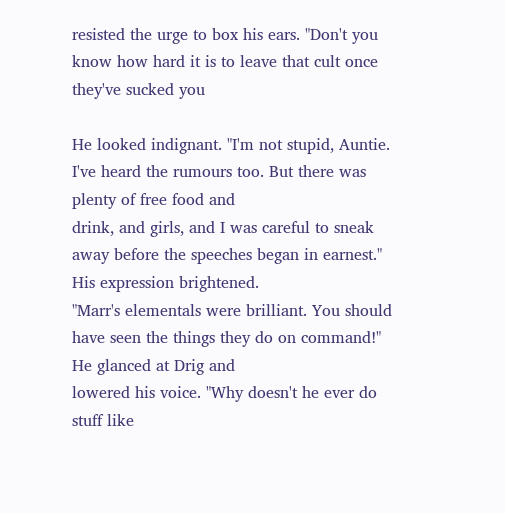resisted the urge to box his ears. "Don't you know how hard it is to leave that cult once they've sucked you

He looked indignant. "I'm not stupid, Auntie. I've heard the rumours too. But there was plenty of free food and
drink, and girls, and I was careful to sneak away before the speeches began in earnest." His expression brightened.
"Marr's elementals were brilliant. You should have seen the things they do on command!" He glanced at Drig and
lowered his voice. "Why doesn't he ever do stuff like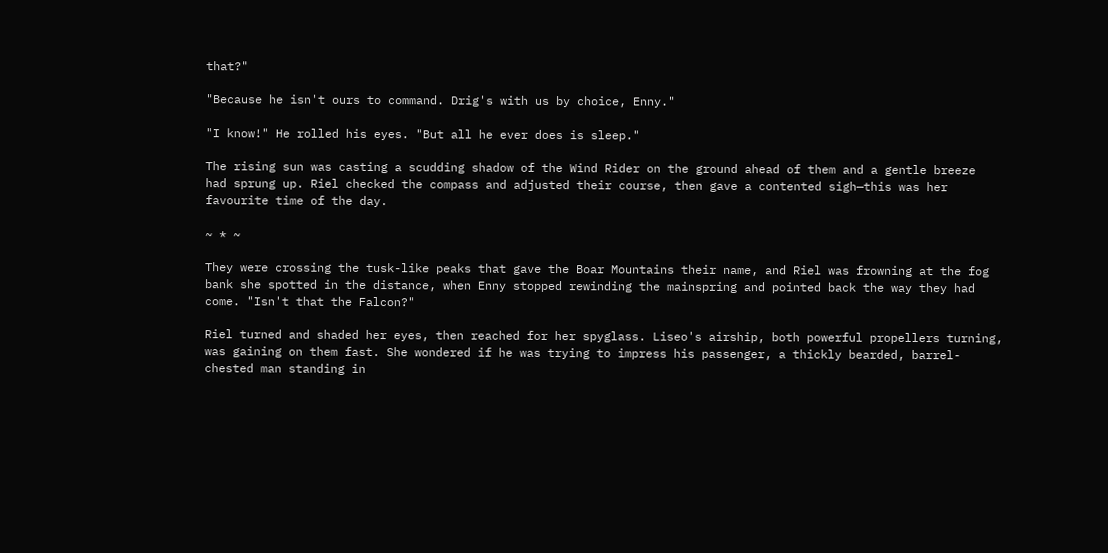that?"

"Because he isn't ours to command. Drig's with us by choice, Enny."

"I know!" He rolled his eyes. "But all he ever does is sleep."

The rising sun was casting a scudding shadow of the Wind Rider on the ground ahead of them and a gentle breeze
had sprung up. Riel checked the compass and adjusted their course, then gave a contented sigh—this was her
favourite time of the day.

~ * ~

They were crossing the tusk-like peaks that gave the Boar Mountains their name, and Riel was frowning at the fog
bank she spotted in the distance, when Enny stopped rewinding the mainspring and pointed back the way they had
come. "Isn't that the Falcon?"

Riel turned and shaded her eyes, then reached for her spyglass. Liseo's airship, both powerful propellers turning,
was gaining on them fast. She wondered if he was trying to impress his passenger, a thickly bearded, barrel-
chested man standing in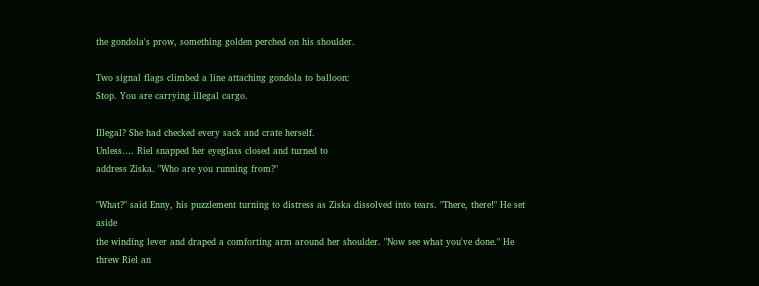the gondola's prow, something golden perched on his shoulder.

Two signal flags climbed a line attaching gondola to balloon:
Stop. You are carrying illegal cargo.

Illegal? She had checked every sack and crate herself.
Unless…. Riel snapped her eyeglass closed and turned to
address Ziska. "Who are you running from?"

"What?" said Enny, his puzzlement turning to distress as Ziska dissolved into tears. "There, there!" He set aside
the winding lever and draped a comforting arm around her shoulder. "Now see what you've done." He threw Riel an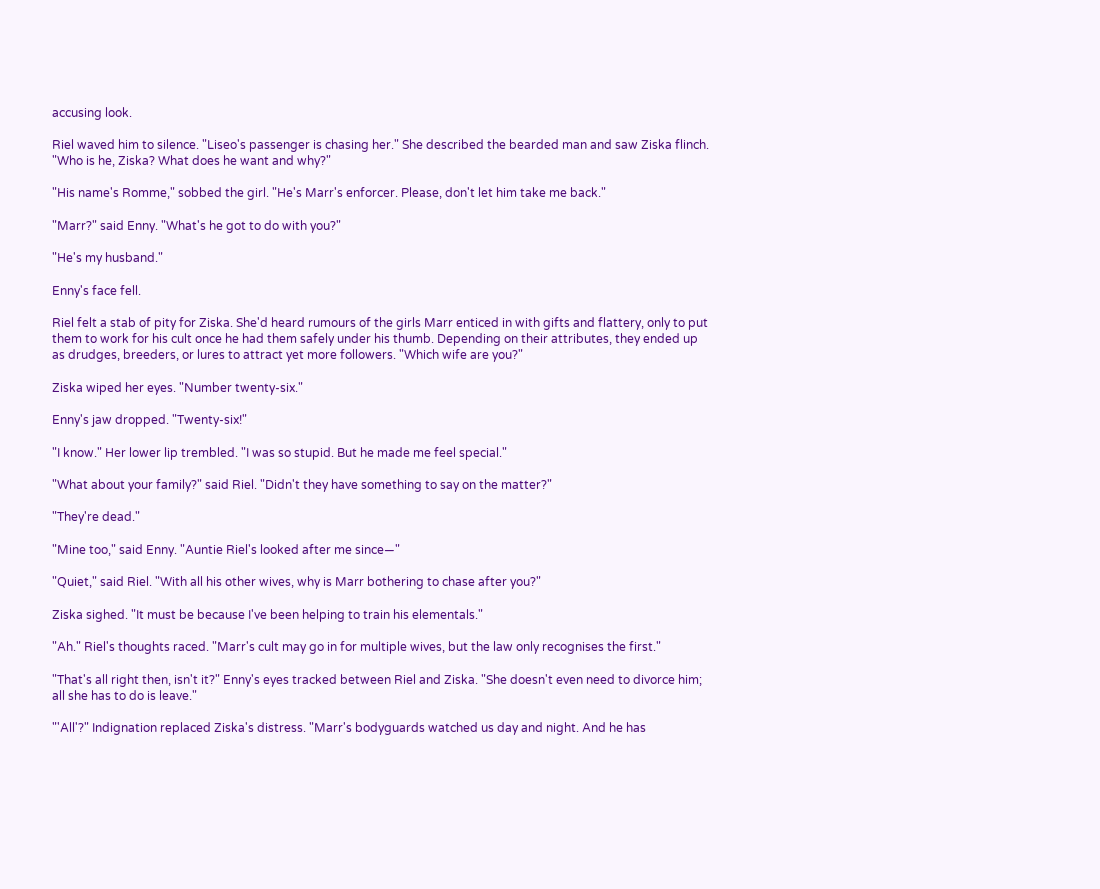accusing look.

Riel waved him to silence. "Liseo's passenger is chasing her." She described the bearded man and saw Ziska flinch.
"Who is he, Ziska? What does he want and why?"

"His name's Romme," sobbed the girl. "He's Marr's enforcer. Please, don't let him take me back."

"Marr?" said Enny. "What's he got to do with you?"

"He's my husband."

Enny's face fell.

Riel felt a stab of pity for Ziska. She'd heard rumours of the girls Marr enticed in with gifts and flattery, only to put
them to work for his cult once he had them safely under his thumb. Depending on their attributes, they ended up
as drudges, breeders, or lures to attract yet more followers. "Which wife are you?"

Ziska wiped her eyes. "Number twenty-six."

Enny's jaw dropped. "Twenty-six!"

"I know." Her lower lip trembled. "I was so stupid. But he made me feel special."

"What about your family?" said Riel. "Didn't they have something to say on the matter?"

"They're dead."

"Mine too," said Enny. "Auntie Riel's looked after me since—"

"Quiet," said Riel. "With all his other wives, why is Marr bothering to chase after you?"

Ziska sighed. "It must be because I've been helping to train his elementals."

"Ah." Riel's thoughts raced. "Marr's cult may go in for multiple wives, but the law only recognises the first."

"That's all right then, isn't it?" Enny's eyes tracked between Riel and Ziska. "She doesn't even need to divorce him;
all she has to do is leave."

"'All'?" Indignation replaced Ziska's distress. "Marr's bodyguards watched us day and night. And he has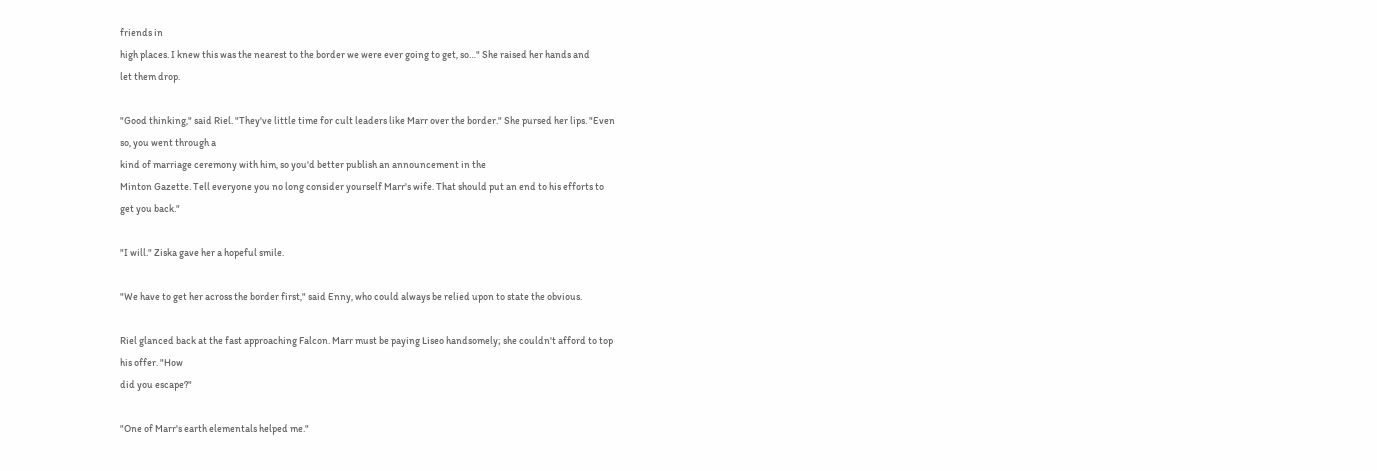friends in
high places. I knew this was the nearest to the border we were ever going to get, so…" She raised her hands and
let them drop.

"Good thinking," said Riel. "They've little time for cult leaders like Marr over the border." She pursed her lips. "Even
so, you went through a
kind of marriage ceremony with him, so you'd better publish an announcement in the
Minton Gazette. Tell everyone you no long consider yourself Marr's wife. That should put an end to his efforts to
get you back."

"I will." Ziska gave her a hopeful smile.

"We have to get her across the border first," said Enny, who could always be relied upon to state the obvious.

Riel glanced back at the fast approaching Falcon. Marr must be paying Liseo handsomely; she couldn't afford to top
his offer. "How
did you escape?"

"One of Marr's earth elementals helped me."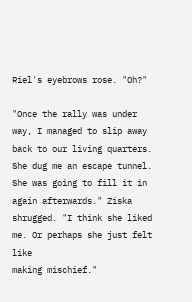Riel's eyebrows rose. "Oh?"

"Once the rally was under way, I managed to slip away back to our living quarters. She dug me an escape tunnel.
She was going to fill it in again afterwards." Ziska shrugged. "I think she liked me. Or perhaps she just felt like
making mischief."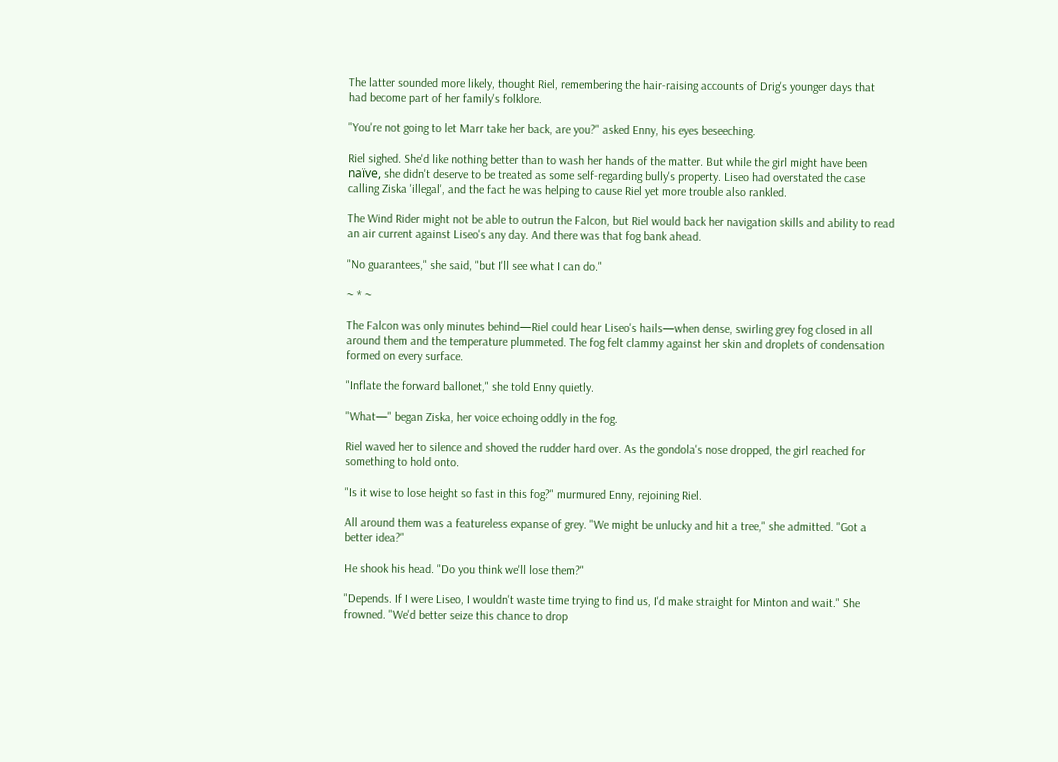The latter sounded more likely, thought Riel, remembering the hair-raising accounts of Drig's younger days that
had become part of her family's folklore.

"You're not going to let Marr take her back, are you?" asked Enny, his eyes beseeching.

Riel sighed. She'd like nothing better than to wash her hands of the matter. But while the girl might have been
naïve, she didn't deserve to be treated as some self-regarding bully's property. Liseo had overstated the case
calling Ziska 'illegal', and the fact he was helping to cause Riel yet more trouble also rankled.

The Wind Rider might not be able to outrun the Falcon, but Riel would back her navigation skills and ability to read
an air current against Liseo's any day. And there was that fog bank ahead.

"No guarantees," she said, "but I'll see what I can do."

~ * ~

The Falcon was only minutes behind—Riel could hear Liseo's hails—when dense, swirling grey fog closed in all
around them and the temperature plummeted. The fog felt clammy against her skin and droplets of condensation
formed on every surface.

"Inflate the forward ballonet," she told Enny quietly.

"What—" began Ziska, her voice echoing oddly in the fog.

Riel waved her to silence and shoved the rudder hard over. As the gondola's nose dropped, the girl reached for
something to hold onto.

"Is it wise to lose height so fast in this fog?" murmured Enny, rejoining Riel.

All around them was a featureless expanse of grey. "We might be unlucky and hit a tree," she admitted. "Got a
better idea?"

He shook his head. "Do you think we'll lose them?"

"Depends. If I were Liseo, I wouldn't waste time trying to find us, I'd make straight for Minton and wait." She
frowned. "We'd better seize this chance to drop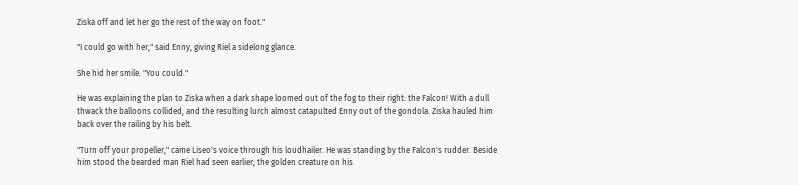Ziska off and let her go the rest of the way on foot."

"I could go with her," said Enny, giving Riel a sidelong glance.

She hid her smile. "You could."

He was explaining the plan to Ziska when a dark shape loomed out of the fog to their right: the Falcon! With a dull
thwack the balloons collided, and the resulting lurch almost catapulted Enny out of the gondola. Ziska hauled him
back over the railing by his belt.

"Turn off your propeller," came Liseo's voice through his loudhailer. He was standing by the Falcon's rudder. Beside
him stood the bearded man Riel had seen earlier; the golden creature on his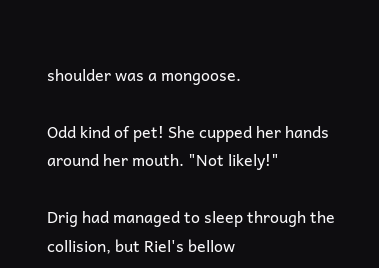shoulder was a mongoose.

Odd kind of pet! She cupped her hands around her mouth. "Not likely!"

Drig had managed to sleep through the collision, but Riel's bellow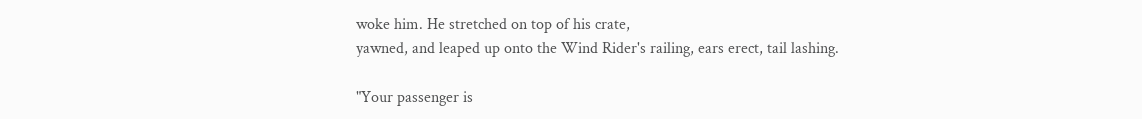woke him. He stretched on top of his crate,
yawned, and leaped up onto the Wind Rider's railing, ears erect, tail lashing.

"Your passenger is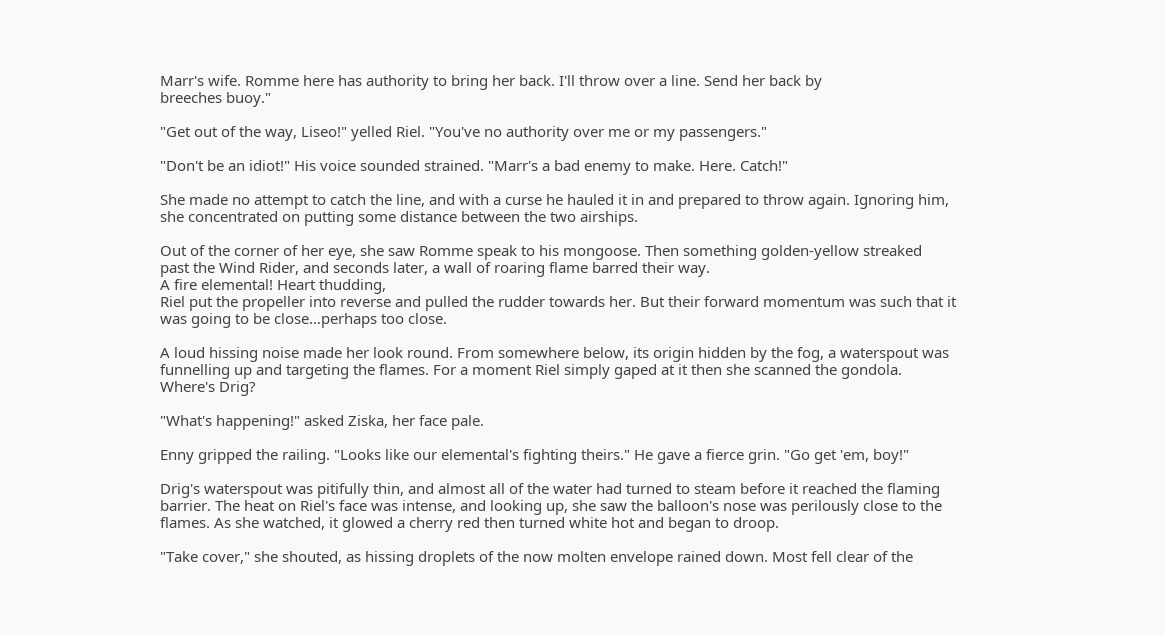Marr's wife. Romme here has authority to bring her back. I'll throw over a line. Send her back by
breeches buoy."

"Get out of the way, Liseo!" yelled Riel. "You've no authority over me or my passengers."

"Don't be an idiot!" His voice sounded strained. "Marr's a bad enemy to make. Here. Catch!"

She made no attempt to catch the line, and with a curse he hauled it in and prepared to throw again. Ignoring him,
she concentrated on putting some distance between the two airships.

Out of the corner of her eye, she saw Romme speak to his mongoose. Then something golden-yellow streaked
past the Wind Rider, and seconds later, a wall of roaring flame barred their way.
A fire elemental! Heart thudding,
Riel put the propeller into reverse and pulled the rudder towards her. But their forward momentum was such that it
was going to be close…perhaps too close.

A loud hissing noise made her look round. From somewhere below, its origin hidden by the fog, a waterspout was
funnelling up and targeting the flames. For a moment Riel simply gaped at it then she scanned the gondola.
Where's Drig?

"What's happening!" asked Ziska, her face pale.

Enny gripped the railing. "Looks like our elemental's fighting theirs." He gave a fierce grin. "Go get 'em, boy!"

Drig's waterspout was pitifully thin, and almost all of the water had turned to steam before it reached the flaming
barrier. The heat on Riel's face was intense, and looking up, she saw the balloon's nose was perilously close to the
flames. As she watched, it glowed a cherry red then turned white hot and began to droop.

"Take cover," she shouted, as hissing droplets of the now molten envelope rained down. Most fell clear of the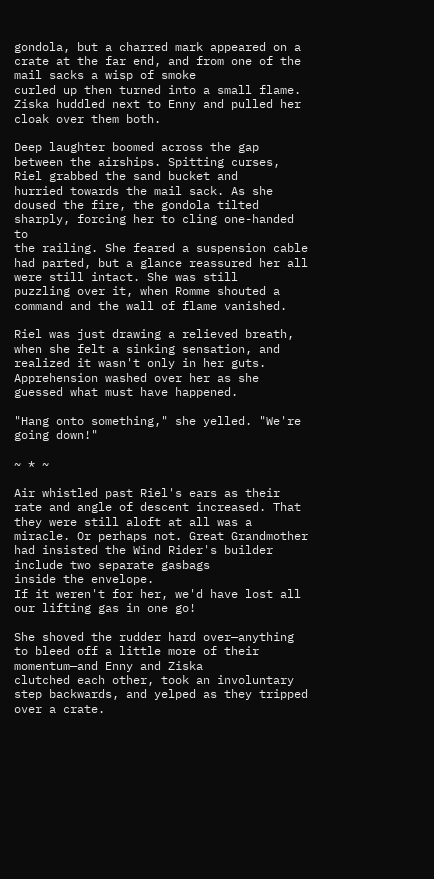gondola, but a charred mark appeared on a crate at the far end, and from one of the mail sacks a wisp of smoke
curled up then turned into a small flame. Ziska huddled next to Enny and pulled her cloak over them both.

Deep laughter boomed across the gap between the airships. Spitting curses, Riel grabbed the sand bucket and
hurried towards the mail sack. As she doused the fire, the gondola tilted sharply, forcing her to cling one-handed to
the railing. She feared a suspension cable had parted, but a glance reassured her all were still intact. She was still
puzzling over it, when Romme shouted a command and the wall of flame vanished.

Riel was just drawing a relieved breath, when she felt a sinking sensation, and realized it wasn't only in her guts.
Apprehension washed over her as she guessed what must have happened.

"Hang onto something," she yelled. "We're going down!"

~ * ~

Air whistled past Riel's ears as their rate and angle of descent increased. That they were still aloft at all was a
miracle. Or perhaps not. Great Grandmother had insisted the Wind Rider's builder include two separate gasbags
inside the envelope.
If it weren't for her, we'd have lost all our lifting gas in one go!

She shoved the rudder hard over—anything to bleed off a little more of their momentum—and Enny and Ziska
clutched each other, took an involuntary step backwards, and yelped as they tripped over a crate.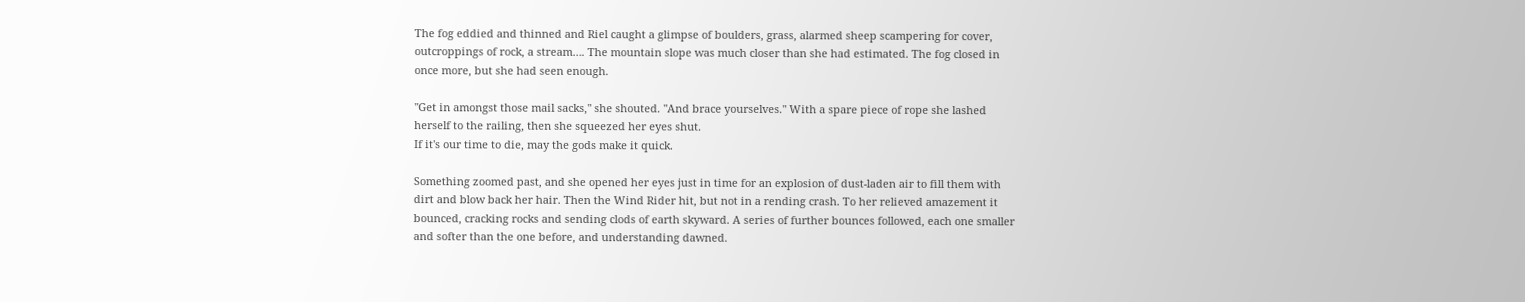The fog eddied and thinned and Riel caught a glimpse of boulders, grass, alarmed sheep scampering for cover,
outcroppings of rock, a stream…. The mountain slope was much closer than she had estimated. The fog closed in
once more, but she had seen enough.

"Get in amongst those mail sacks," she shouted. "And brace yourselves." With a spare piece of rope she lashed
herself to the railing, then she squeezed her eyes shut.
If it's our time to die, may the gods make it quick.

Something zoomed past, and she opened her eyes just in time for an explosion of dust-laden air to fill them with
dirt and blow back her hair. Then the Wind Rider hit, but not in a rending crash. To her relieved amazement it
bounced, cracking rocks and sending clods of earth skyward. A series of further bounces followed, each one smaller
and softer than the one before, and understanding dawned.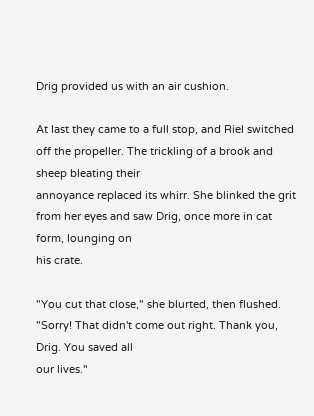Drig provided us with an air cushion.

At last they came to a full stop, and Riel switched off the propeller. The trickling of a brook and sheep bleating their
annoyance replaced its whirr. She blinked the grit from her eyes and saw Drig, once more in cat form, lounging on
his crate.

"You cut that close," she blurted, then flushed. "Sorry! That didn't come out right. Thank you, Drig. You saved all
our lives."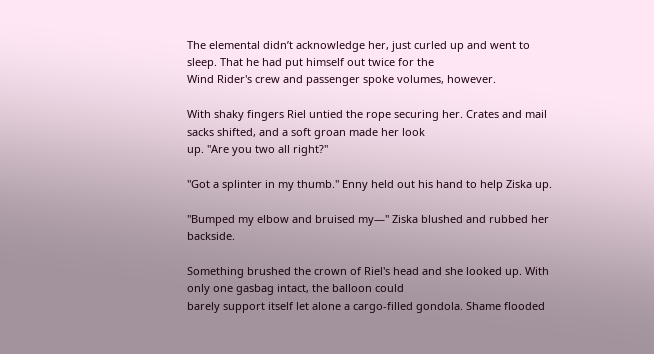The elemental didn’t acknowledge her, just curled up and went to sleep. That he had put himself out twice for the
Wind Rider's crew and passenger spoke volumes, however.

With shaky fingers Riel untied the rope securing her. Crates and mail sacks shifted, and a soft groan made her look
up. "Are you two all right?"

"Got a splinter in my thumb." Enny held out his hand to help Ziska up.

"Bumped my elbow and bruised my—" Ziska blushed and rubbed her backside.

Something brushed the crown of Riel's head and she looked up. With only one gasbag intact, the balloon could
barely support itself let alone a cargo-filled gondola. Shame flooded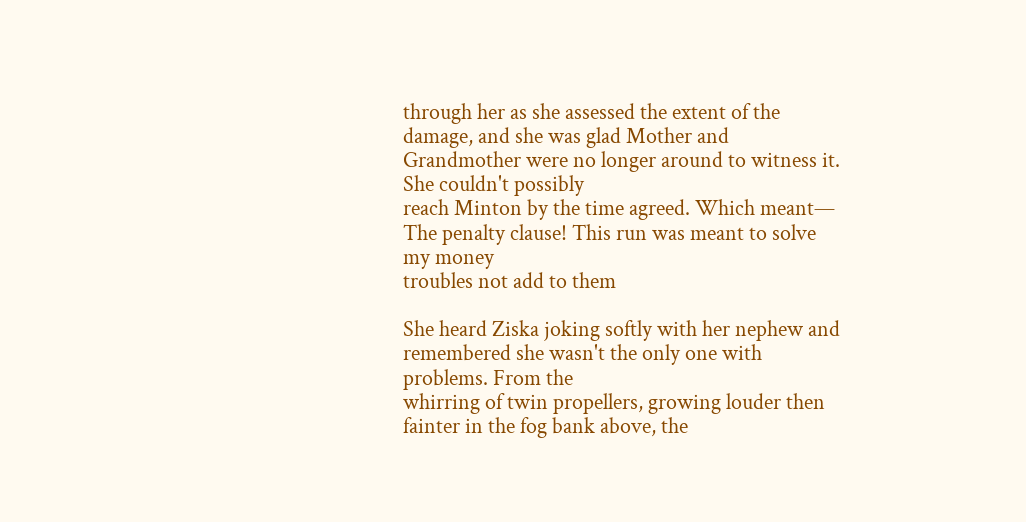through her as she assessed the extent of the
damage, and she was glad Mother and Grandmother were no longer around to witness it. She couldn't possibly
reach Minton by the time agreed. Which meant—
The penalty clause! This run was meant to solve my money
troubles not add to them

She heard Ziska joking softly with her nephew and remembered she wasn't the only one with problems. From the
whirring of twin propellers, growing louder then fainter in the fog bank above, the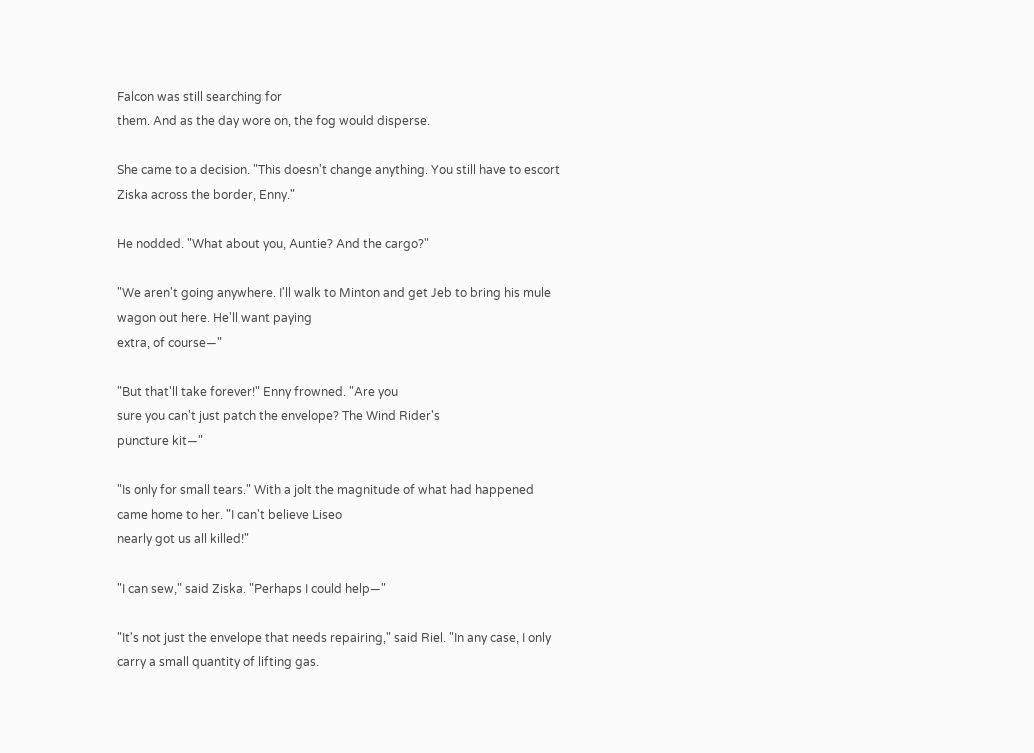Falcon was still searching for
them. And as the day wore on, the fog would disperse.

She came to a decision. "This doesn't change anything. You still have to escort Ziska across the border, Enny."

He nodded. "What about you, Auntie? And the cargo?"

"We aren't going anywhere. I'll walk to Minton and get Jeb to bring his mule wagon out here. He'll want paying
extra, of course—"

"But that'll take forever!" Enny frowned. "Are you
sure you can't just patch the envelope? The Wind Rider's
puncture kit—"

"Is only for small tears." With a jolt the magnitude of what had happened came home to her. "I can't believe Liseo
nearly got us all killed!"

"I can sew," said Ziska. "Perhaps I could help—"

"It's not just the envelope that needs repairing," said Riel. "In any case, I only carry a small quantity of lifting gas.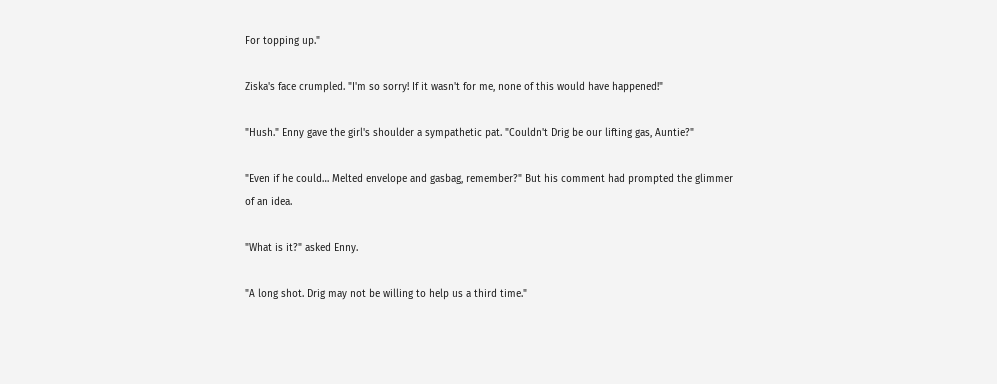For topping up."

Ziska's face crumpled. "I'm so sorry! If it wasn't for me, none of this would have happened!"

"Hush." Enny gave the girl's shoulder a sympathetic pat. "Couldn't Drig be our lifting gas, Auntie?"

"Even if he could… Melted envelope and gasbag, remember?" But his comment had prompted the glimmer of an idea.

"What is it?" asked Enny.

"A long shot. Drig may not be willing to help us a third time."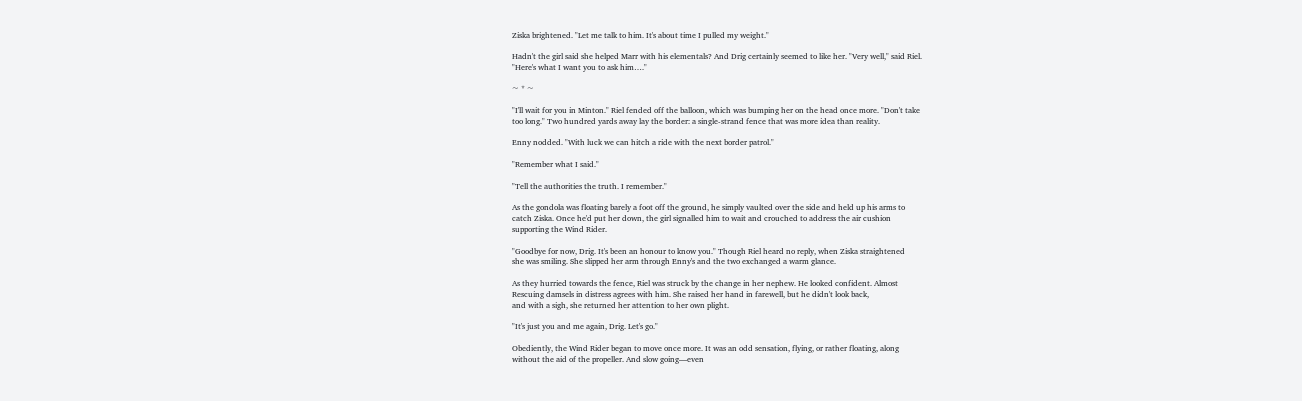Ziska brightened. "Let me talk to him. It's about time I pulled my weight."

Hadn't the girl said she helped Marr with his elementals? And Drig certainly seemed to like her. "Very well," said Riel.
"Here's what I want you to ask him…."

~ * ~

"I'll wait for you in Minton." Riel fended off the balloon, which was bumping her on the head once more. "Don't take
too long." Two hundred yards away lay the border: a single-strand fence that was more idea than reality.

Enny nodded. "With luck we can hitch a ride with the next border patrol."

"Remember what I said."

"Tell the authorities the truth. I remember."

As the gondola was floating barely a foot off the ground, he simply vaulted over the side and held up his arms to
catch Ziska. Once he'd put her down, the girl signalled him to wait and crouched to address the air cushion
supporting the Wind Rider.

"Goodbye for now, Drig. It's been an honour to know you." Though Riel heard no reply, when Ziska straightened
she was smiling. She slipped her arm through Enny's and the two exchanged a warm glance.

As they hurried towards the fence, Riel was struck by the change in her nephew. He looked confident. Almost
Rescuing damsels in distress agrees with him. She raised her hand in farewell, but he didn't look back,
and with a sigh, she returned her attention to her own plight.

"It's just you and me again, Drig. Let's go."

Obediently, the Wind Rider began to move once more. It was an odd sensation, flying, or rather floating, along
without the aid of the propeller. And slow going—even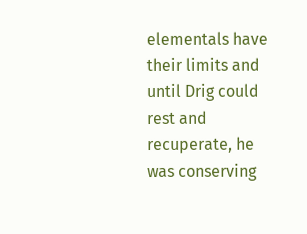elementals have their limits and until Drig could rest and
recuperate, he was conserving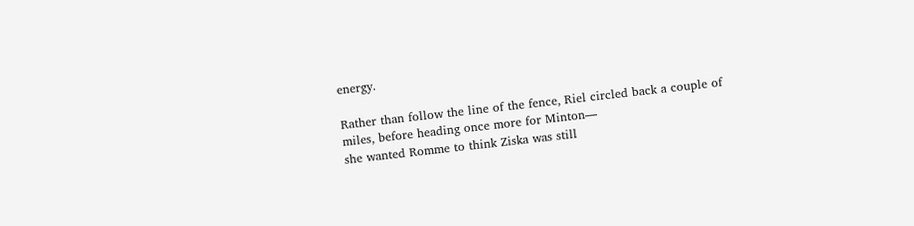energy.

Rather than follow the line of the fence, Riel circled back a couple of miles, before heading once more for Minton—
she wanted Romme to think Ziska was still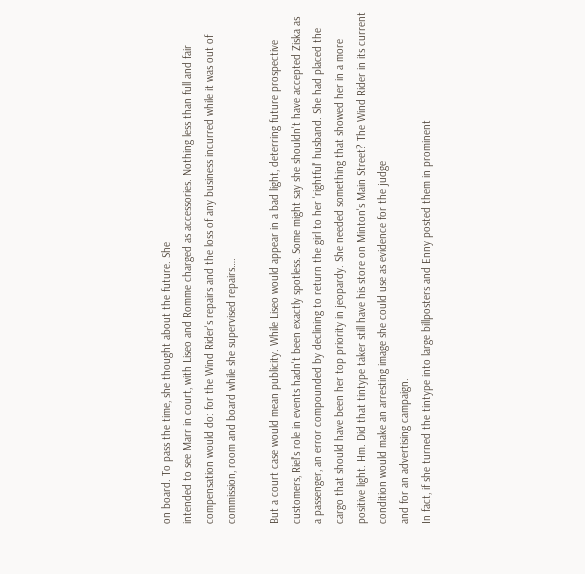on board. To pass the time, she thought about the future. She
intended to see Marr in court, with Liseo and Romme charged as accessories. Nothing less than full and fair
compensation would do: for the Wind Rider's repairs and the loss of any business incurred while it was out of
commission, room and board while she supervised repairs….

But a court case would mean publicity. While Liseo would appear in a bad light, deterring future prospective
customers, Riel's role in events hadn't been exactly spotless. Some might say she shouldn't have accepted Ziska as
a passenger, an error compounded by declining to return the girl to her 'rightful' husband. She had placed the
cargo that should have been her top priority in jeopardy. She needed something that showed her in a more
positive light. Hm. Did that tintype taker still have his store on Minton's Main Street? The Wind Rider in its current
condition would make an arresting image she could use as evidence for the judge
and for an advertising campaign.
In fact, if she turned the tintype into large billposters and Enny posted them in prominent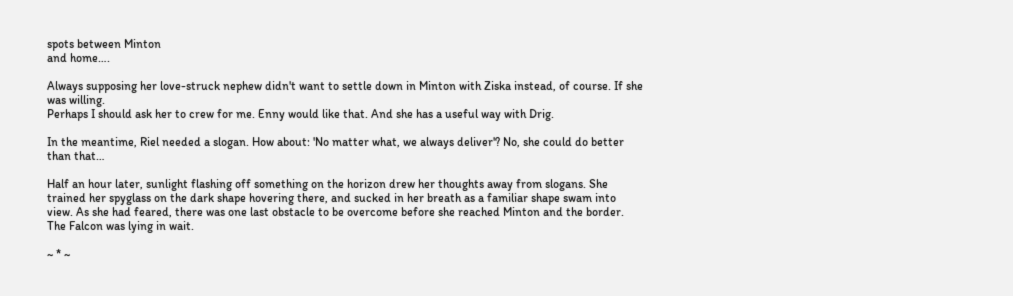spots between Minton
and home….

Always supposing her love-struck nephew didn't want to settle down in Minton with Ziska instead, of course. If she
was willing.
Perhaps I should ask her to crew for me. Enny would like that. And she has a useful way with Drig.

In the meantime, Riel needed a slogan. How about: 'No matter what, we always deliver'? No, she could do better
than that…

Half an hour later, sunlight flashing off something on the horizon drew her thoughts away from slogans. She
trained her spyglass on the dark shape hovering there, and sucked in her breath as a familiar shape swam into
view. As she had feared, there was one last obstacle to be overcome before she reached Minton and the border.
The Falcon was lying in wait.

~ * ~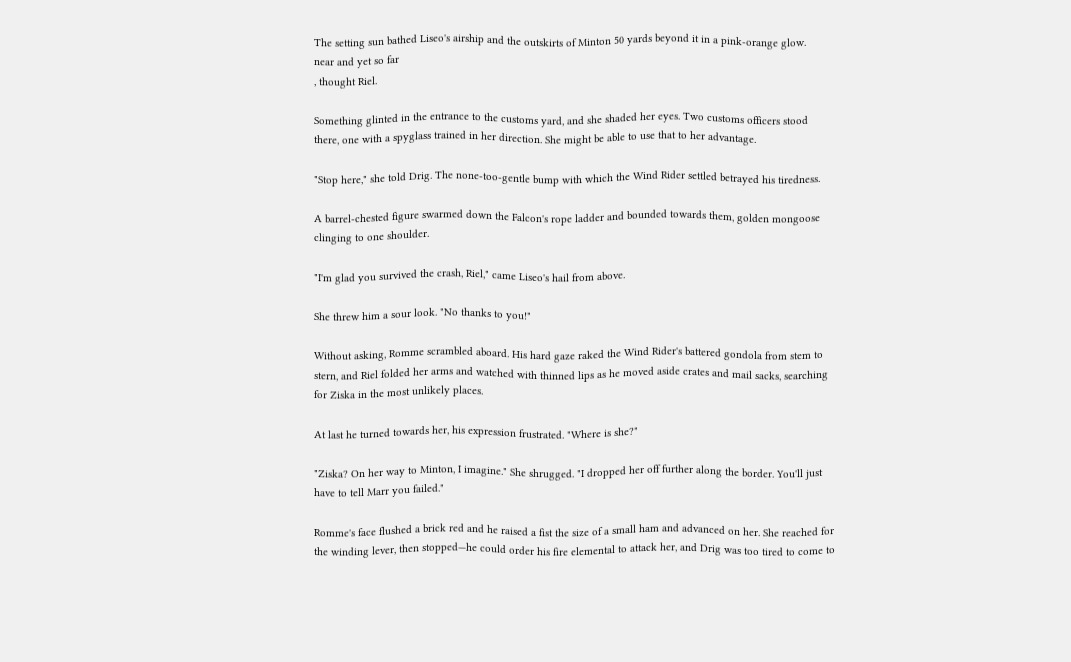The setting sun bathed Liseo's airship and the outskirts of Minton 50 yards beyond it in a pink-orange glow.
near and yet so far
, thought Riel.

Something glinted in the entrance to the customs yard, and she shaded her eyes. Two customs officers stood
there, one with a spyglass trained in her direction. She might be able to use that to her advantage.

"Stop here," she told Drig. The none-too-gentle bump with which the Wind Rider settled betrayed his tiredness.

A barrel-chested figure swarmed down the Falcon's rope ladder and bounded towards them, golden mongoose
clinging to one shoulder.

"I'm glad you survived the crash, Riel," came Liseo's hail from above.

She threw him a sour look. "No thanks to you!"

Without asking, Romme scrambled aboard. His hard gaze raked the Wind Rider's battered gondola from stem to
stern, and Riel folded her arms and watched with thinned lips as he moved aside crates and mail sacks, searching
for Ziska in the most unlikely places.

At last he turned towards her, his expression frustrated. "Where is she?"

"Ziska? On her way to Minton, I imagine." She shrugged. "I dropped her off further along the border. You'll just
have to tell Marr you failed."

Romme's face flushed a brick red and he raised a fist the size of a small ham and advanced on her. She reached for
the winding lever, then stopped—he could order his fire elemental to attack her, and Drig was too tired to come to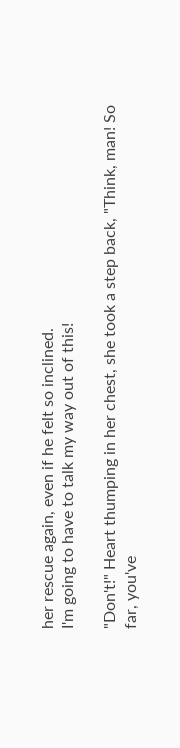her rescue again, even if he felt so inclined.
I'm going to have to talk my way out of this!

"Don't!" Heart thumping in her chest, she took a step back, "Think, man! So far, you've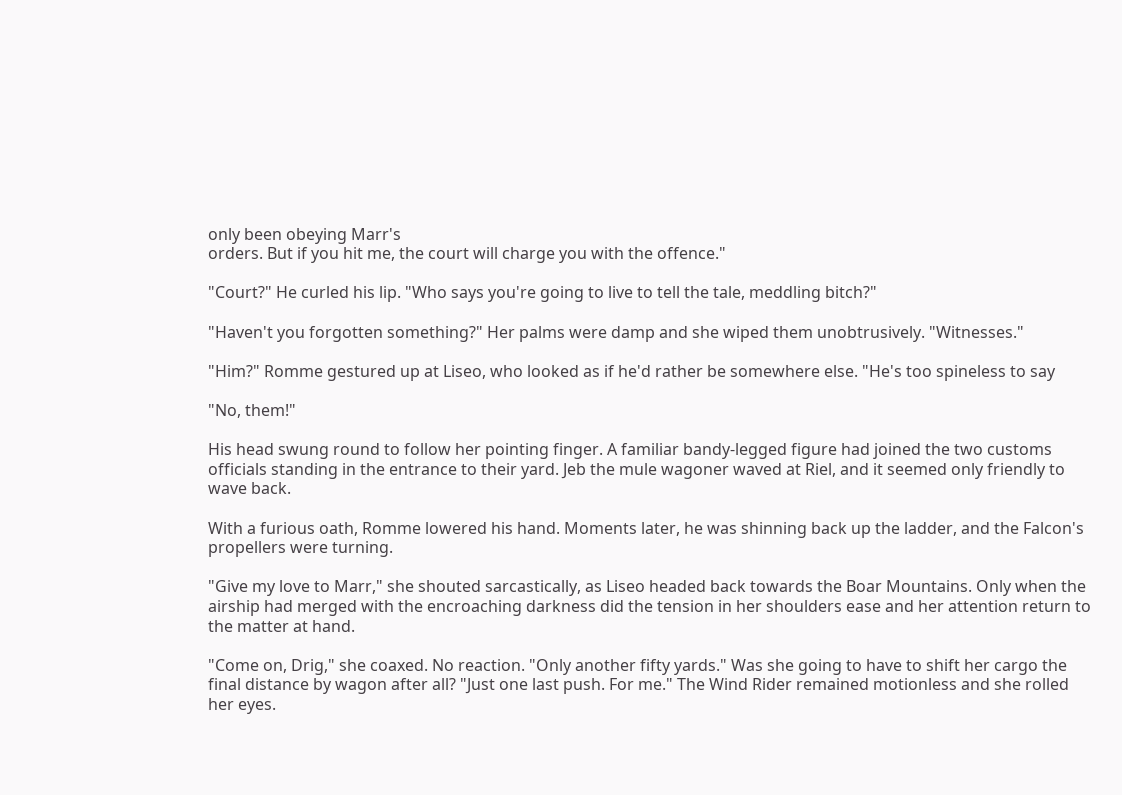only been obeying Marr's
orders. But if you hit me, the court will charge you with the offence."

"Court?" He curled his lip. "Who says you're going to live to tell the tale, meddling bitch?"

"Haven't you forgotten something?" Her palms were damp and she wiped them unobtrusively. "Witnesses."

"Him?" Romme gestured up at Liseo, who looked as if he'd rather be somewhere else. "He's too spineless to say

"No, them!"

His head swung round to follow her pointing finger. A familiar bandy-legged figure had joined the two customs
officials standing in the entrance to their yard. Jeb the mule wagoner waved at Riel, and it seemed only friendly to
wave back.

With a furious oath, Romme lowered his hand. Moments later, he was shinning back up the ladder, and the Falcon's
propellers were turning.

"Give my love to Marr," she shouted sarcastically, as Liseo headed back towards the Boar Mountains. Only when the
airship had merged with the encroaching darkness did the tension in her shoulders ease and her attention return to
the matter at hand.

"Come on, Drig," she coaxed. No reaction. "Only another fifty yards." Was she going to have to shift her cargo the
final distance by wagon after all? "Just one last push. For me." The Wind Rider remained motionless and she rolled
her eyes.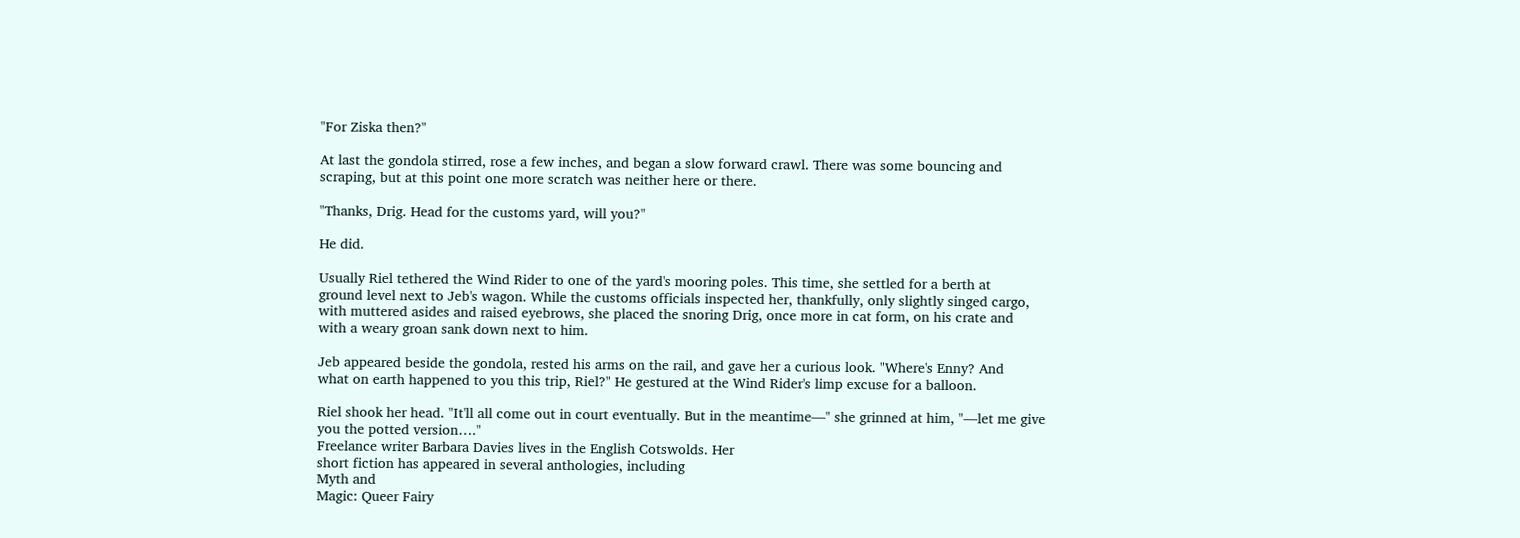"For Ziska then?"

At last the gondola stirred, rose a few inches, and began a slow forward crawl. There was some bouncing and
scraping, but at this point one more scratch was neither here or there.

"Thanks, Drig. Head for the customs yard, will you?"

He did.

Usually Riel tethered the Wind Rider to one of the yard's mooring poles. This time, she settled for a berth at
ground level next to Jeb's wagon. While the customs officials inspected her, thankfully, only slightly singed cargo,
with muttered asides and raised eyebrows, she placed the snoring Drig, once more in cat form, on his crate and
with a weary groan sank down next to him.

Jeb appeared beside the gondola, rested his arms on the rail, and gave her a curious look. "Where's Enny? And
what on earth happened to you this trip, Riel?" He gestured at the Wind Rider's limp excuse for a balloon.

Riel shook her head. "It'll all come out in court eventually. But in the meantime—" she grinned at him, "—let me give
you the potted version…."
Freelance writer Barbara Davies lives in the English Cotswolds. Her
short fiction has appeared in several anthologies, including
Myth and
Magic: Queer Fairy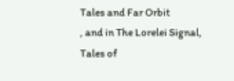Tales and Far Orbit
, and in The Lorelei Signal,
Tales of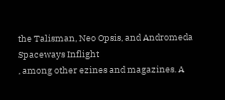the Talisman, Neo Opsis, and Andromeda Spaceways Inflight
, among other ezines and magazines. A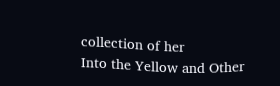collection of her
Into the Yellow and Other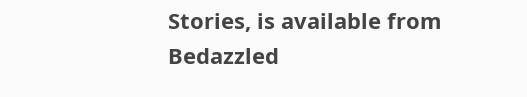Stories, is available from Bedazzled